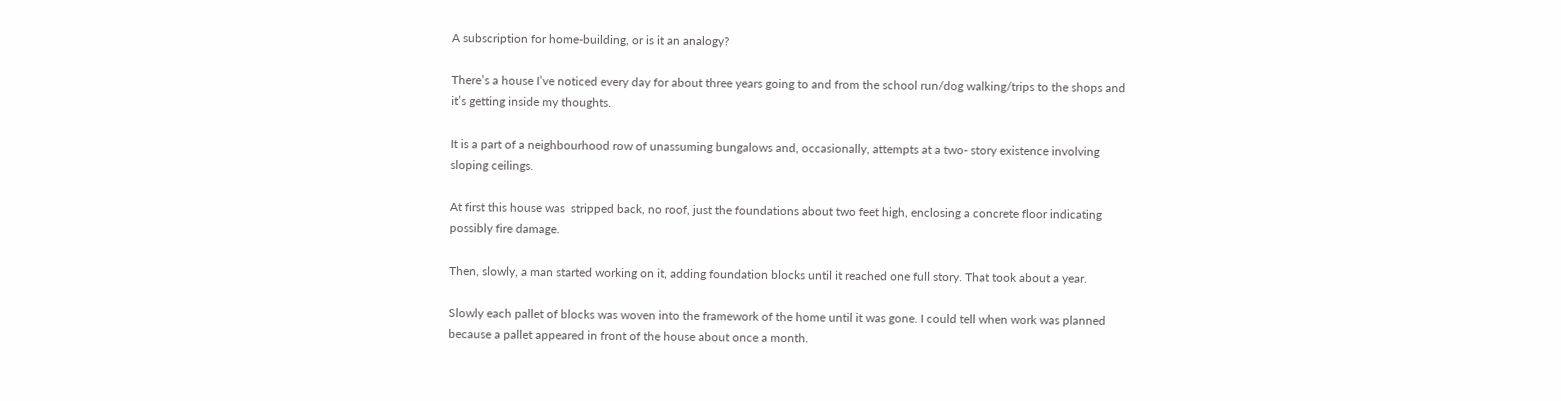A subscription for home-building, or is it an analogy?

There’s a house I’ve noticed every day for about three years going to and from the school run/dog walking/trips to the shops and it’s getting inside my thoughts.

It is a part of a neighbourhood row of unassuming bungalows and, occasionally, attempts at a two- story existence involving sloping ceilings.

At first this house was  stripped back, no roof, just the foundations about two feet high, enclosing a concrete floor indicating possibly fire damage.

Then, slowly, a man started working on it, adding foundation blocks until it reached one full story. That took about a year.

Slowly each pallet of blocks was woven into the framework of the home until it was gone. I could tell when work was planned because a pallet appeared in front of the house about once a month.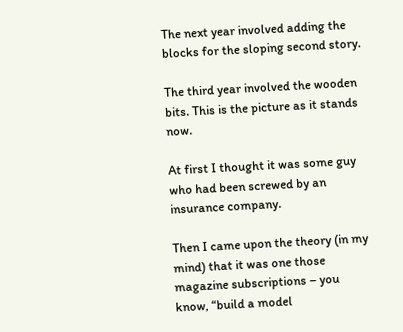The next year involved adding the blocks for the sloping second story.

The third year involved the wooden bits. This is the picture as it stands now.

At first I thought it was some guy who had been screwed by an insurance company.

Then I came upon the theory (in my mind) that it was one those magazine subscriptions – you know, “build a model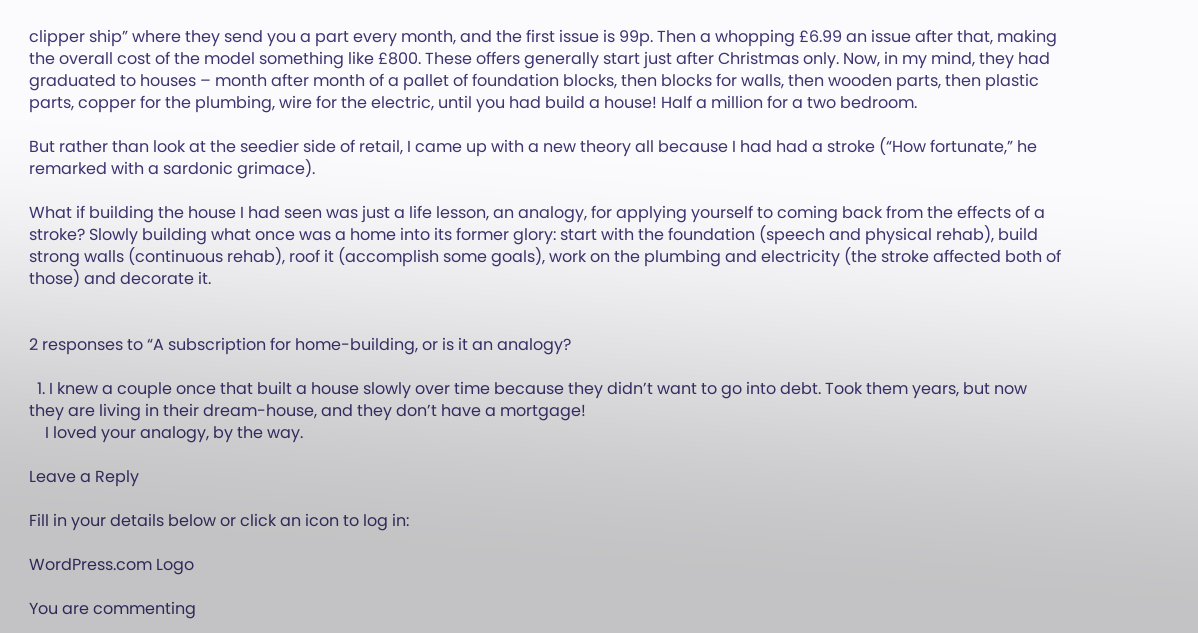clipper ship” where they send you a part every month, and the first issue is 99p. Then a whopping £6.99 an issue after that, making the overall cost of the model something like £800. These offers generally start just after Christmas only. Now, in my mind, they had graduated to houses – month after month of a pallet of foundation blocks, then blocks for walls, then wooden parts, then plastic parts, copper for the plumbing, wire for the electric, until you had build a house! Half a million for a two bedroom.

But rather than look at the seedier side of retail, I came up with a new theory all because I had had a stroke (“How fortunate,” he remarked with a sardonic grimace).

What if building the house I had seen was just a life lesson, an analogy, for applying yourself to coming back from the effects of a stroke? Slowly building what once was a home into its former glory: start with the foundation (speech and physical rehab), build strong walls (continuous rehab), roof it (accomplish some goals), work on the plumbing and electricity (the stroke affected both of those) and decorate it.


2 responses to “A subscription for home-building, or is it an analogy?

  1. I knew a couple once that built a house slowly over time because they didn’t want to go into debt. Took them years, but now they are living in their dream-house, and they don’t have a mortgage!
    I loved your analogy, by the way.

Leave a Reply

Fill in your details below or click an icon to log in:

WordPress.com Logo

You are commenting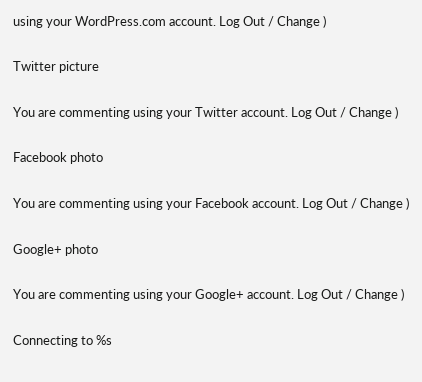using your WordPress.com account. Log Out / Change )

Twitter picture

You are commenting using your Twitter account. Log Out / Change )

Facebook photo

You are commenting using your Facebook account. Log Out / Change )

Google+ photo

You are commenting using your Google+ account. Log Out / Change )

Connecting to %s